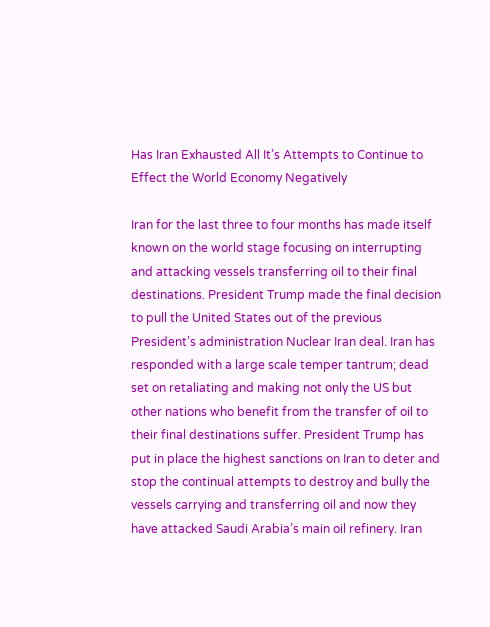Has Iran Exhausted All It’s Attempts to Continue to Effect the World Economy Negatively

Iran for the last three to four months has made itself known on the world stage focusing on interrupting and attacking vessels transferring oil to their final destinations. President Trump made the final decision to pull the United States out of the previous President’s administration Nuclear Iran deal. Iran has responded with a large scale temper tantrum; dead set on retaliating and making not only the US but other nations who benefit from the transfer of oil to their final destinations suffer. President Trump has put in place the highest sanctions on Iran to deter and stop the continual attempts to destroy and bully the vessels carrying and transferring oil and now they have attacked Saudi Arabia’s main oil refinery. Iran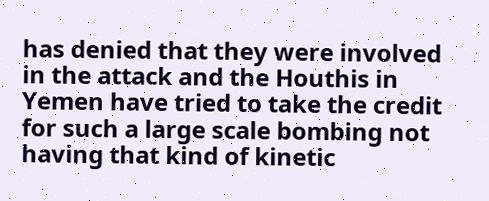has denied that they were involved in the attack and the Houthis in Yemen have tried to take the credit for such a large scale bombing not having that kind of kinetic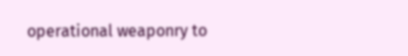operational weaponry to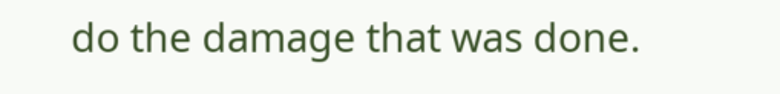do the damage that was done.